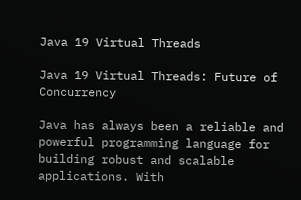Java 19 Virtual Threads

Java 19 Virtual Threads: Future of Concurrency

Java has always been a reliable and powerful programming language for building robust and scalable applications. With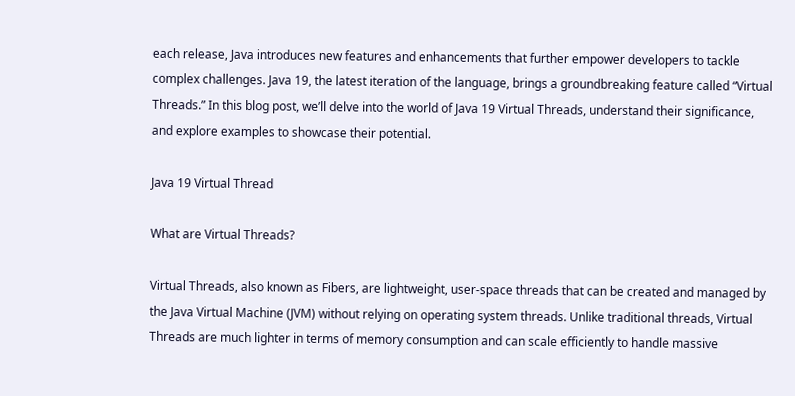each release, Java introduces new features and enhancements that further empower developers to tackle complex challenges. Java 19, the latest iteration of the language, brings a groundbreaking feature called “Virtual Threads.” In this blog post, we’ll delve into the world of Java 19 Virtual Threads, understand their significance, and explore examples to showcase their potential.

Java 19 Virtual Thread

What are Virtual Threads?

Virtual Threads, also known as Fibers, are lightweight, user-space threads that can be created and managed by the Java Virtual Machine (JVM) without relying on operating system threads. Unlike traditional threads, Virtual Threads are much lighter in terms of memory consumption and can scale efficiently to handle massive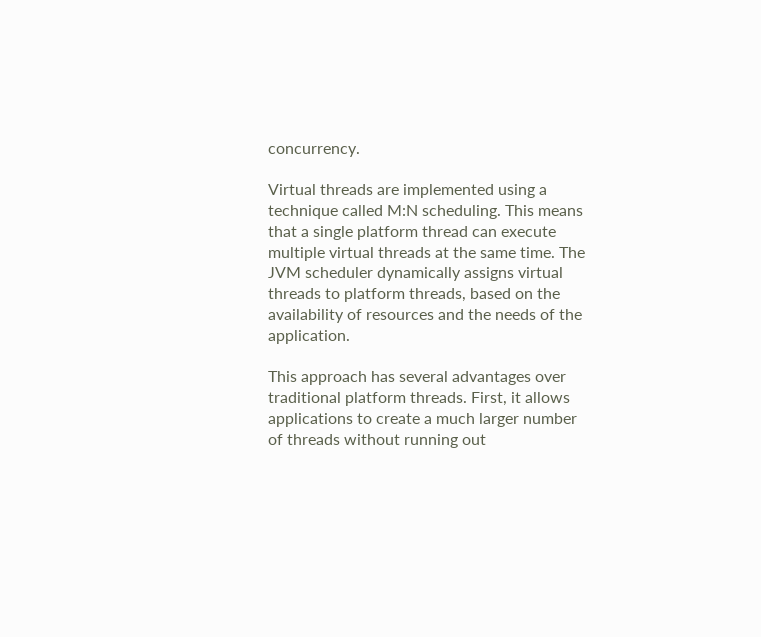concurrency.

Virtual threads are implemented using a technique called M:N scheduling. This means that a single platform thread can execute multiple virtual threads at the same time. The JVM scheduler dynamically assigns virtual threads to platform threads, based on the availability of resources and the needs of the application.

This approach has several advantages over traditional platform threads. First, it allows applications to create a much larger number of threads without running out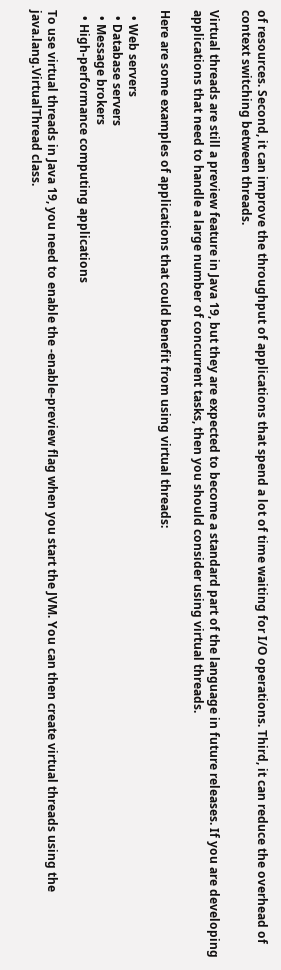of resources. Second, it can improve the throughput of applications that spend a lot of time waiting for I/O operations. Third, it can reduce the overhead of context switching between threads.

Virtual threads are still a preview feature in Java 19, but they are expected to become a standard part of the language in future releases. If you are developing applications that need to handle a large number of concurrent tasks, then you should consider using virtual threads.

Here are some examples of applications that could benefit from using virtual threads:

  • Web servers
  • Database servers
  • Message brokers
  • High-performance computing applications

To use virtual threads in Java 19, you need to enable the -enable-preview flag when you start the JVM. You can then create virtual threads using the java.lang.VirtualThread class.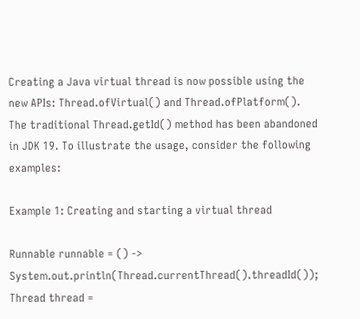Creating a Java virtual thread is now possible using the new APIs: Thread.ofVirtual() and Thread.ofPlatform(). The traditional Thread.getId() method has been abandoned in JDK 19. To illustrate the usage, consider the following examples:

Example 1: Creating and starting a virtual thread

Runnable runnable = () -> System.out.println(Thread.currentThread().threadId());
Thread thread =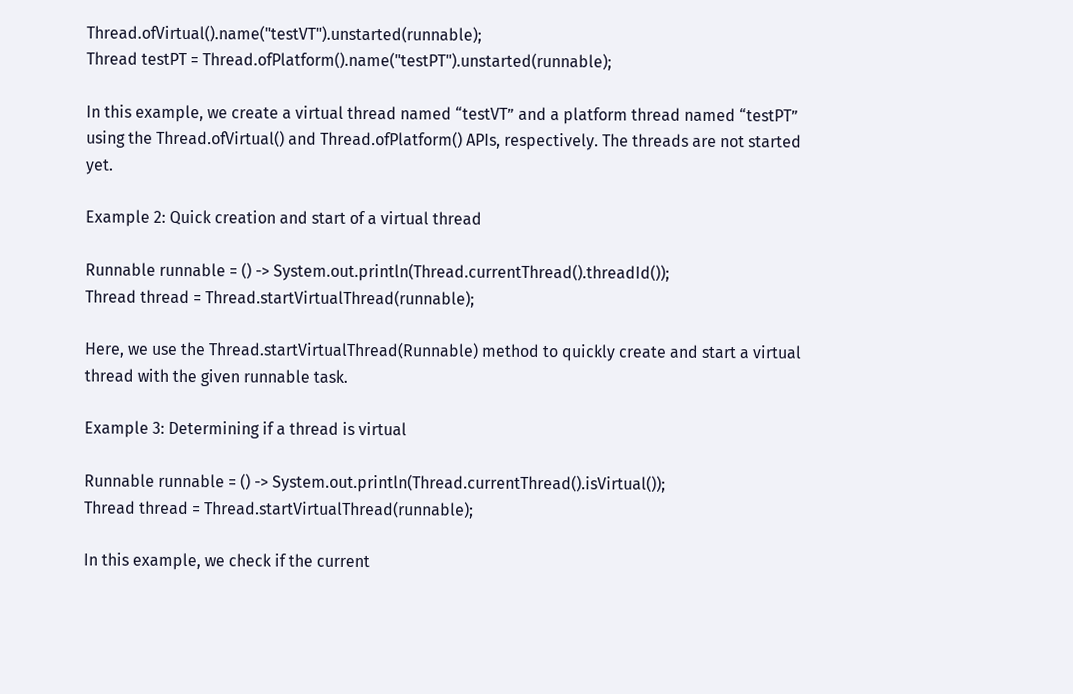Thread.ofVirtual().name("testVT").unstarted(runnable);
Thread testPT = Thread.ofPlatform().name("testPT").unstarted(runnable);

In this example, we create a virtual thread named “testVT” and a platform thread named “testPT” using the Thread.ofVirtual() and Thread.ofPlatform() APIs, respectively. The threads are not started yet.

Example 2: Quick creation and start of a virtual thread

Runnable runnable = () -> System.out.println(Thread.currentThread().threadId());
Thread thread = Thread.startVirtualThread(runnable);

Here, we use the Thread.startVirtualThread(Runnable) method to quickly create and start a virtual thread with the given runnable task.

Example 3: Determining if a thread is virtual

Runnable runnable = () -> System.out.println(Thread.currentThread().isVirtual());
Thread thread = Thread.startVirtualThread(runnable);

In this example, we check if the current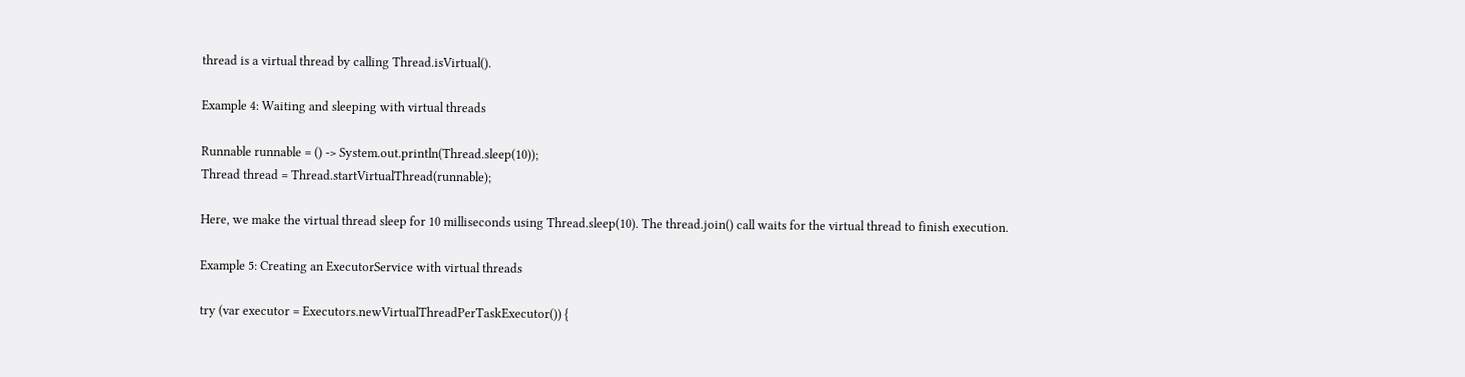thread is a virtual thread by calling Thread.isVirtual().

Example 4: Waiting and sleeping with virtual threads

Runnable runnable = () -> System.out.println(Thread.sleep(10));
Thread thread = Thread.startVirtualThread(runnable);

Here, we make the virtual thread sleep for 10 milliseconds using Thread.sleep(10). The thread.join() call waits for the virtual thread to finish execution.

Example 5: Creating an ExecutorService with virtual threads

try (var executor = Executors.newVirtualThreadPerTaskExecutor()) {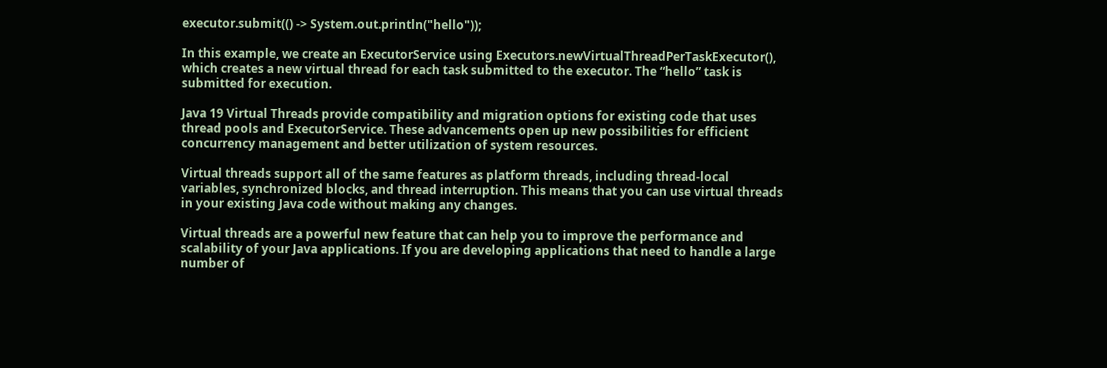executor.submit(() -> System.out.println("hello"));

In this example, we create an ExecutorService using Executors.newVirtualThreadPerTaskExecutor(), which creates a new virtual thread for each task submitted to the executor. The “hello” task is submitted for execution.

Java 19 Virtual Threads provide compatibility and migration options for existing code that uses thread pools and ExecutorService. These advancements open up new possibilities for efficient concurrency management and better utilization of system resources.

Virtual threads support all of the same features as platform threads, including thread-local variables, synchronized blocks, and thread interruption. This means that you can use virtual threads in your existing Java code without making any changes.

Virtual threads are a powerful new feature that can help you to improve the performance and scalability of your Java applications. If you are developing applications that need to handle a large number of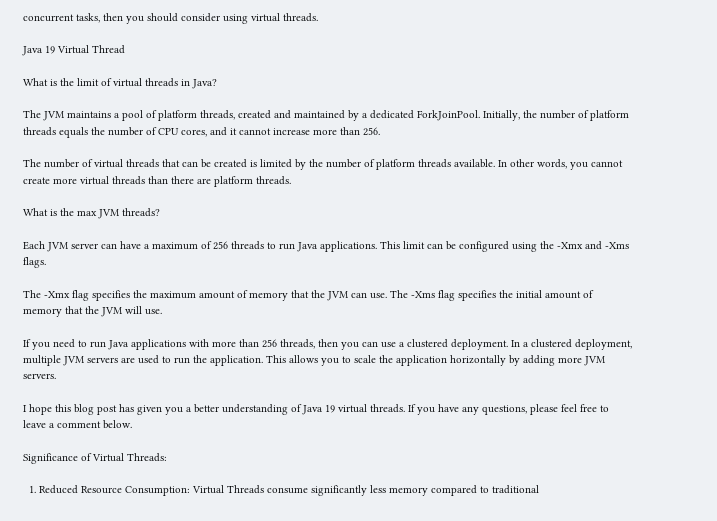concurrent tasks, then you should consider using virtual threads.

Java 19 Virtual Thread

What is the limit of virtual threads in Java?

The JVM maintains a pool of platform threads, created and maintained by a dedicated ForkJoinPool. Initially, the number of platform threads equals the number of CPU cores, and it cannot increase more than 256.

The number of virtual threads that can be created is limited by the number of platform threads available. In other words, you cannot create more virtual threads than there are platform threads.

What is the max JVM threads?

Each JVM server can have a maximum of 256 threads to run Java applications. This limit can be configured using the -Xmx and -Xms flags.

The -Xmx flag specifies the maximum amount of memory that the JVM can use. The -Xms flag specifies the initial amount of memory that the JVM will use.

If you need to run Java applications with more than 256 threads, then you can use a clustered deployment. In a clustered deployment, multiple JVM servers are used to run the application. This allows you to scale the application horizontally by adding more JVM servers.

I hope this blog post has given you a better understanding of Java 19 virtual threads. If you have any questions, please feel free to leave a comment below.

Significance of Virtual Threads:

  1. Reduced Resource Consumption: Virtual Threads consume significantly less memory compared to traditional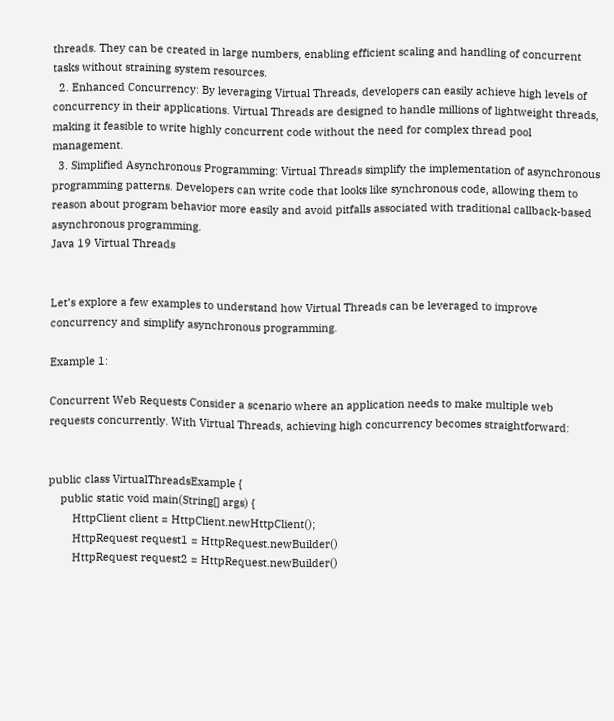threads. They can be created in large numbers, enabling efficient scaling and handling of concurrent tasks without straining system resources.
  2. Enhanced Concurrency: By leveraging Virtual Threads, developers can easily achieve high levels of concurrency in their applications. Virtual Threads are designed to handle millions of lightweight threads, making it feasible to write highly concurrent code without the need for complex thread pool management.
  3. Simplified Asynchronous Programming: Virtual Threads simplify the implementation of asynchronous programming patterns. Developers can write code that looks like synchronous code, allowing them to reason about program behavior more easily and avoid pitfalls associated with traditional callback-based asynchronous programming.
Java 19 Virtual Threads


Let’s explore a few examples to understand how Virtual Threads can be leveraged to improve concurrency and simplify asynchronous programming.

Example 1:

Concurrent Web Requests Consider a scenario where an application needs to make multiple web requests concurrently. With Virtual Threads, achieving high concurrency becomes straightforward:


public class VirtualThreadsExample {
    public static void main(String[] args) {
        HttpClient client = HttpClient.newHttpClient();
        HttpRequest request1 = HttpRequest.newBuilder()
        HttpRequest request2 = HttpRequest.newBuilder()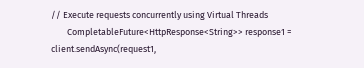// Execute requests concurrently using Virtual Threads
        CompletableFuture<HttpResponse<String>> response1 = client.sendAsync(request1,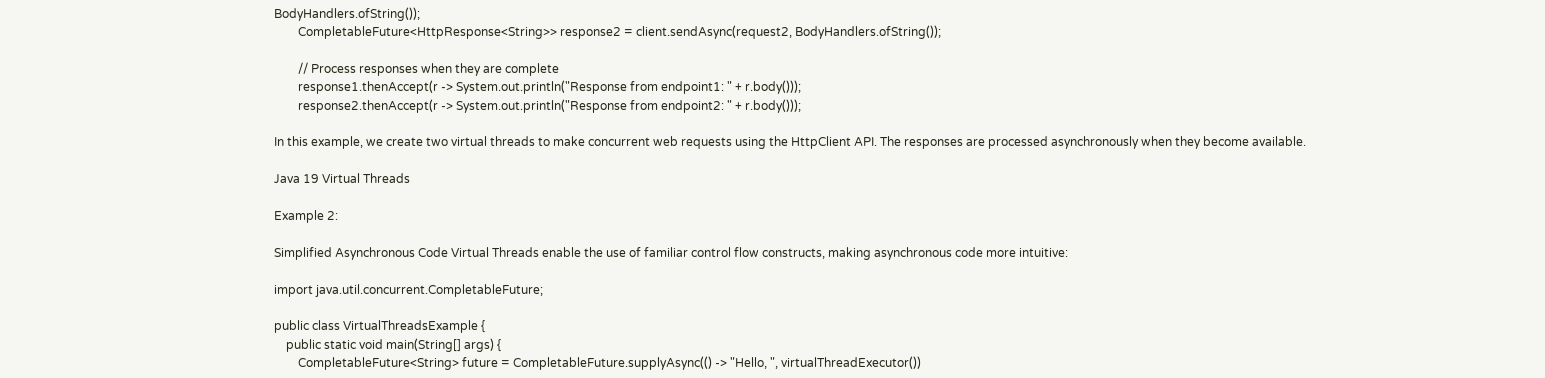BodyHandlers.ofString());
        CompletableFuture<HttpResponse<String>> response2 = client.sendAsync(request2, BodyHandlers.ofString());

        // Process responses when they are complete
        response1.thenAccept(r -> System.out.println("Response from endpoint1: " + r.body()));
        response2.thenAccept(r -> System.out.println("Response from endpoint2: " + r.body()));

In this example, we create two virtual threads to make concurrent web requests using the HttpClient API. The responses are processed asynchronously when they become available.

Java 19 Virtual Threads

Example 2:

Simplified Asynchronous Code Virtual Threads enable the use of familiar control flow constructs, making asynchronous code more intuitive:

import java.util.concurrent.CompletableFuture;

public class VirtualThreadsExample {
    public static void main(String[] args) {
        CompletableFuture<String> future = CompletableFuture.supplyAsync(() -> "Hello, ", virtualThreadExecutor())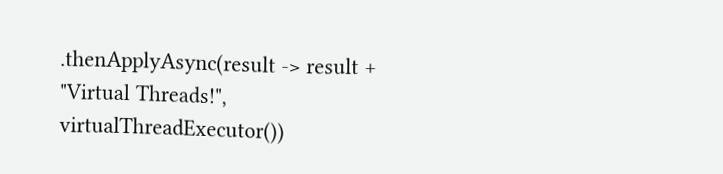.thenApplyAsync(result -> result + "Virtual Threads!", virtualThreadExecutor())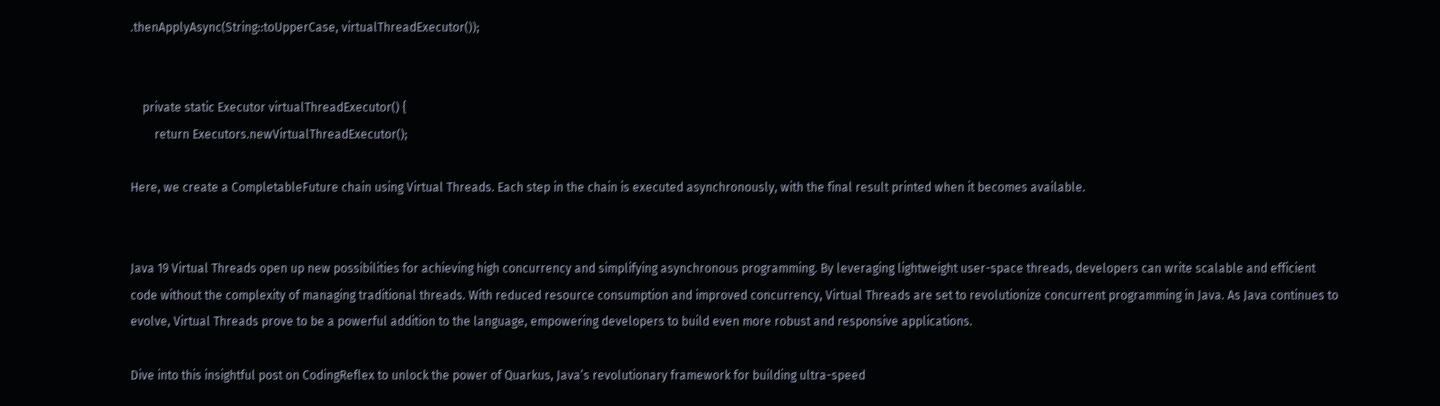.thenApplyAsync(String::toUpperCase, virtualThreadExecutor());


    private static Executor virtualThreadExecutor() {
        return Executors.newVirtualThreadExecutor();

Here, we create a CompletableFuture chain using Virtual Threads. Each step in the chain is executed asynchronously, with the final result printed when it becomes available.


Java 19 Virtual Threads open up new possibilities for achieving high concurrency and simplifying asynchronous programming. By leveraging lightweight user-space threads, developers can write scalable and efficient code without the complexity of managing traditional threads. With reduced resource consumption and improved concurrency, Virtual Threads are set to revolutionize concurrent programming in Java. As Java continues to evolve, Virtual Threads prove to be a powerful addition to the language, empowering developers to build even more robust and responsive applications.

Dive into this insightful post on CodingReflex to unlock the power of Quarkus, Java’s revolutionary framework for building ultra-speed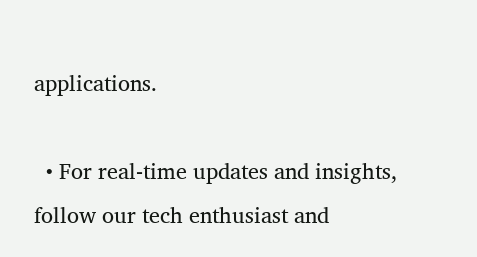applications.

  • For real-time updates and insights, follow our tech enthusiast and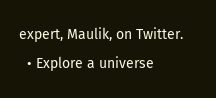expert, Maulik, on Twitter.
  • Explore a universe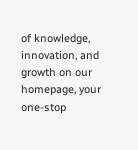of knowledge, innovation, and growth on our homepage, your one-stop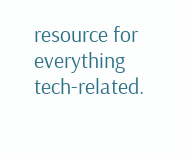resource for everything tech-related.